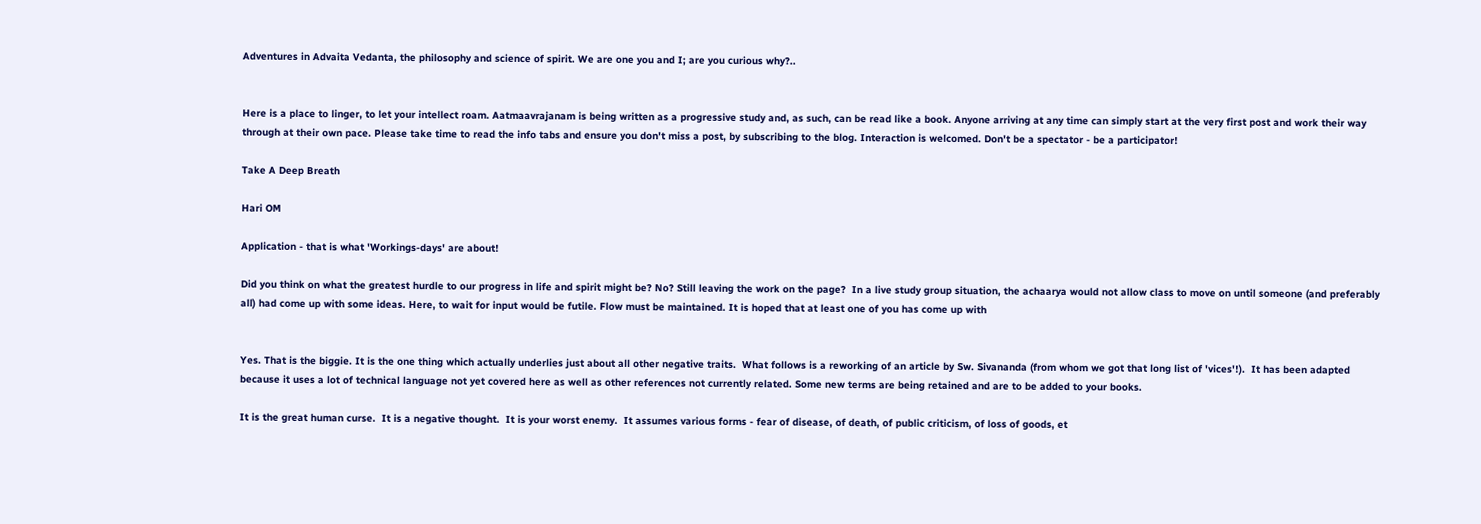Adventures in Advaita Vedanta, the philosophy and science of spirit. We are one you and I; are you curious why?..


Here is a place to linger, to let your intellect roam. Aatmaavrajanam is being written as a progressive study and, as such, can be read like a book. Anyone arriving at any time can simply start at the very first post and work their way through at their own pace. Please take time to read the info tabs and ensure you don't miss a post, by subscribing to the blog. Interaction is welcomed. Don't be a spectator - be a participator!

Take A Deep Breath

Hari OM

Application - that is what 'Workings-days' are about!

Did you think on what the greatest hurdle to our progress in life and spirit might be? No? Still leaving the work on the page?  In a live study group situation, the achaarya would not allow class to move on until someone (and preferably all) had come up with some ideas. Here, to wait for input would be futile. Flow must be maintained. It is hoped that at least one of you has come up with


Yes. That is the biggie. It is the one thing which actually underlies just about all other negative traits.  What follows is a reworking of an article by Sw. Sivananda (from whom we got that long list of 'vices'!).  It has been adapted because it uses a lot of technical language not yet covered here as well as other references not currently related. Some new terms are being retained and are to be added to your books.

It is the great human curse.  It is a negative thought.  It is your worst enemy.  It assumes various forms - fear of disease, of death, of public criticism, of loss of goods, et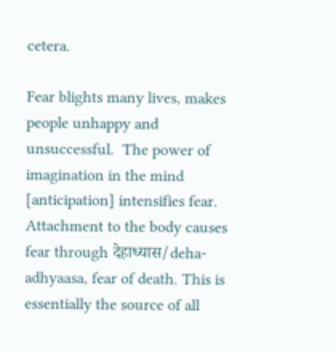cetera.

Fear blights many lives, makes people unhappy and unsuccessful.  The power of imagination in the mind [anticipation] intensifies fear.  Attachment to the body causes fear through देहाध्यास/deha-adhyaasa, fear of death. This is essentially the source of all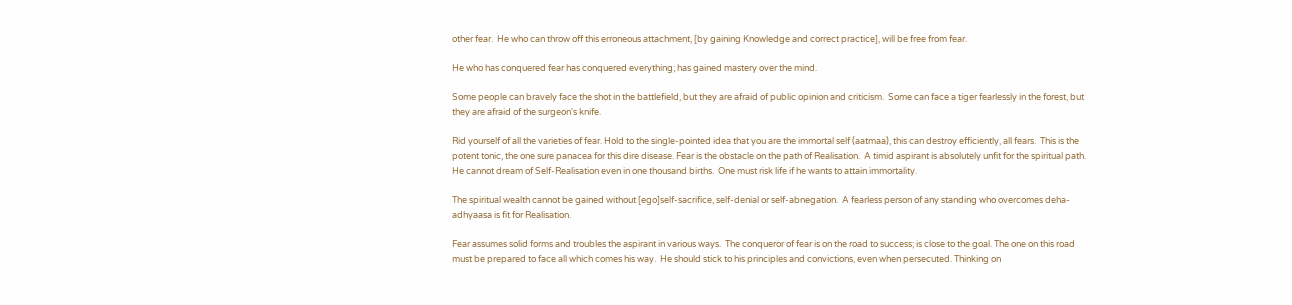other fear.  He who can throw off this erroneous attachment, [by gaining Knowledge and correct practice], will be free from fear.

He who has conquered fear has conquered everything; has gained mastery over the mind.

Some people can bravely face the shot in the battlefield, but they are afraid of public opinion and criticism.  Some can face a tiger fearlessly in the forest, but they are afraid of the surgeon's knife.

Rid yourself of all the varieties of fear. Hold to the single-pointed idea that you are the immortal self (aatmaa), this can destroy efficiently, all fears.  This is the potent tonic, the one sure panacea for this dire disease. Fear is the obstacle on the path of Realisation.  A timid aspirant is absolutely unfit for the spiritual path.  He cannot dream of Self-Realisation even in one thousand births.  One must risk life if he wants to attain immortality.

The spiritual wealth cannot be gained without [ego]self-sacrifice, self-denial or self-abnegation.  A fearless person of any standing who overcomes deha-adhyaasa is fit for Realisation.

Fear assumes solid forms and troubles the aspirant in various ways.  The conqueror of fear is on the road to success; is close to the goal. The one on this road must be prepared to face all which comes his way.  He should stick to his principles and convictions, even when persecuted. Thinking on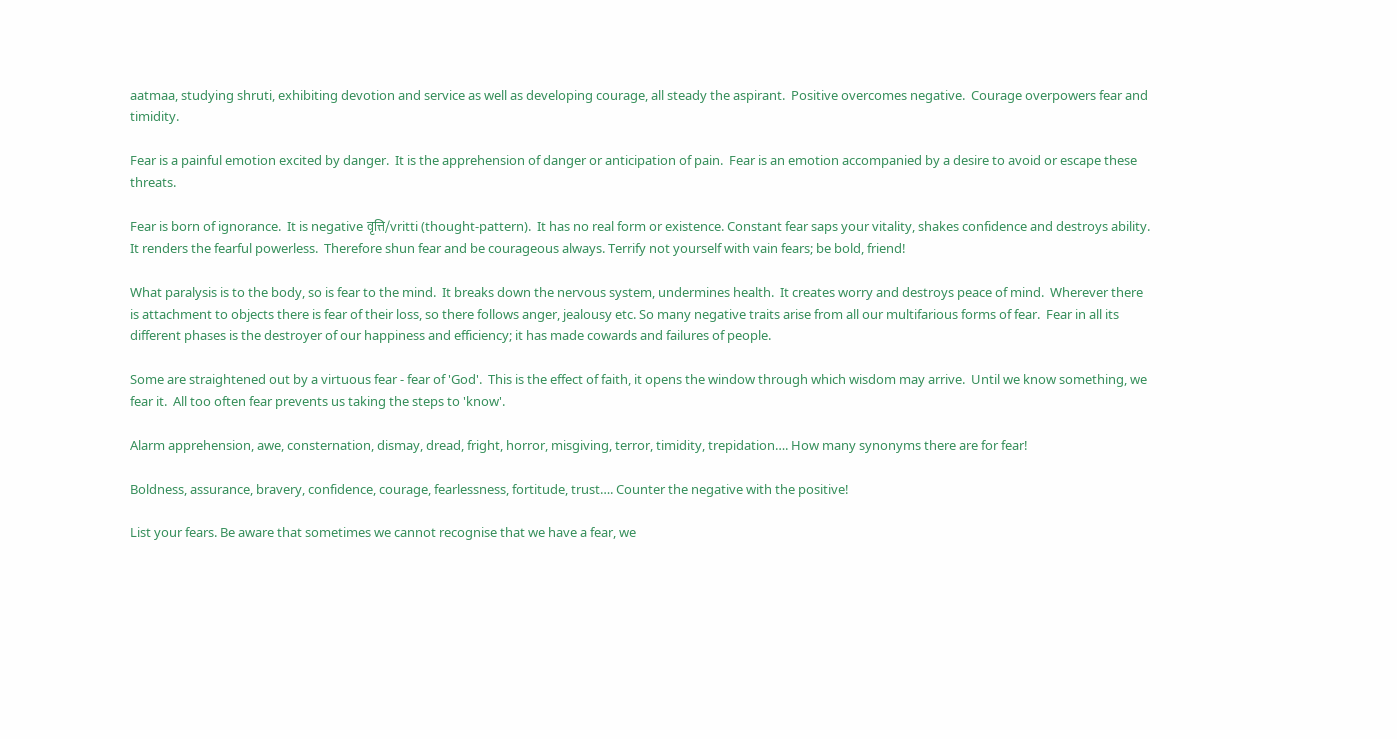aatmaa, studying shruti, exhibiting devotion and service as well as developing courage, all steady the aspirant.  Positive overcomes negative.  Courage overpowers fear and timidity.

Fear is a painful emotion excited by danger.  It is the apprehension of danger or anticipation of pain.  Fear is an emotion accompanied by a desire to avoid or escape these threats.

Fear is born of ignorance.  It is negative वृत्ति/vritti (thought-pattern).  It has no real form or existence. Constant fear saps your vitality, shakes confidence and destroys ability.  It renders the fearful powerless.  Therefore shun fear and be courageous always. Terrify not yourself with vain fears; be bold, friend!

What paralysis is to the body, so is fear to the mind.  It breaks down the nervous system, undermines health.  It creates worry and destroys peace of mind.  Wherever there is attachment to objects there is fear of their loss, so there follows anger, jealousy etc. So many negative traits arise from all our multifarious forms of fear.  Fear in all its different phases is the destroyer of our happiness and efficiency; it has made cowards and failures of people.

Some are straightened out by a virtuous fear - fear of 'God'.  This is the effect of faith, it opens the window through which wisdom may arrive.  Until we know something, we fear it.  All too often fear prevents us taking the steps to 'know'.

Alarm apprehension, awe, consternation, dismay, dread, fright, horror, misgiving, terror, timidity, trepidation…. How many synonyms there are for fear!

Boldness, assurance, bravery, confidence, courage, fearlessness, fortitude, trust…. Counter the negative with the positive!

List your fears. Be aware that sometimes we cannot recognise that we have a fear, we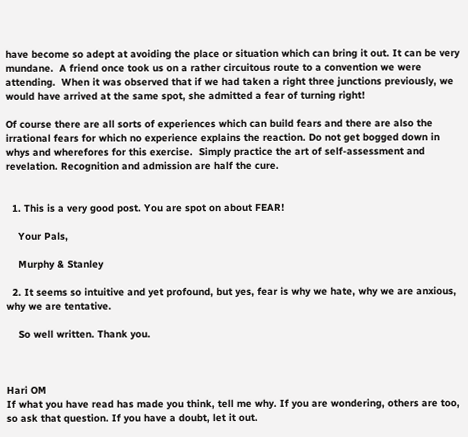have become so adept at avoiding the place or situation which can bring it out. It can be very mundane.  A friend once took us on a rather circuitous route to a convention we were attending.  When it was observed that if we had taken a right three junctions previously, we would have arrived at the same spot, she admitted a fear of turning right!

Of course there are all sorts of experiences which can build fears and there are also the irrational fears for which no experience explains the reaction. Do not get bogged down in whys and wherefores for this exercise.  Simply practice the art of self-assessment and revelation. Recognition and admission are half the cure.


  1. This is a very good post. You are spot on about FEAR!

    Your Pals,

    Murphy & Stanley

  2. It seems so intuitive and yet profound, but yes, fear is why we hate, why we are anxious, why we are tentative.

    So well written. Thank you.



Hari OM
If what you have read has made you think, tell me why. If you are wondering, others are too, so ask that question. If you have a doubt, let it out.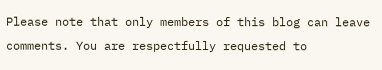Please note that only members of this blog can leave comments. You are respectfully requested to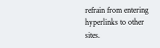refrain from entering hyperlinks to other sites.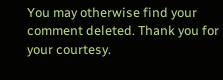You may otherwise find your comment deleted. Thank you for your courtesy.